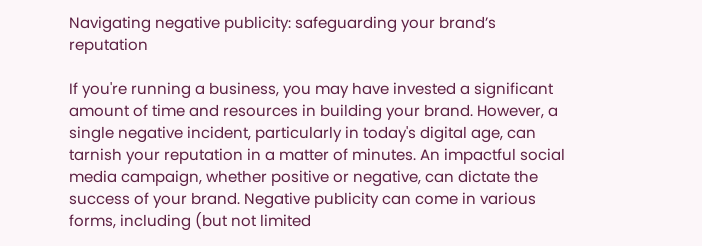Navigating negative publicity: safeguarding your brand’s reputation

If you're running a business, you may have invested a significant amount of time and resources in building your brand. However, a single negative incident, particularly in today's digital age, can tarnish your reputation in a matter of minutes. An impactful social media campaign, whether positive or negative, can dictate the success of your brand. Negative publicity can come in various forms, including (but not limited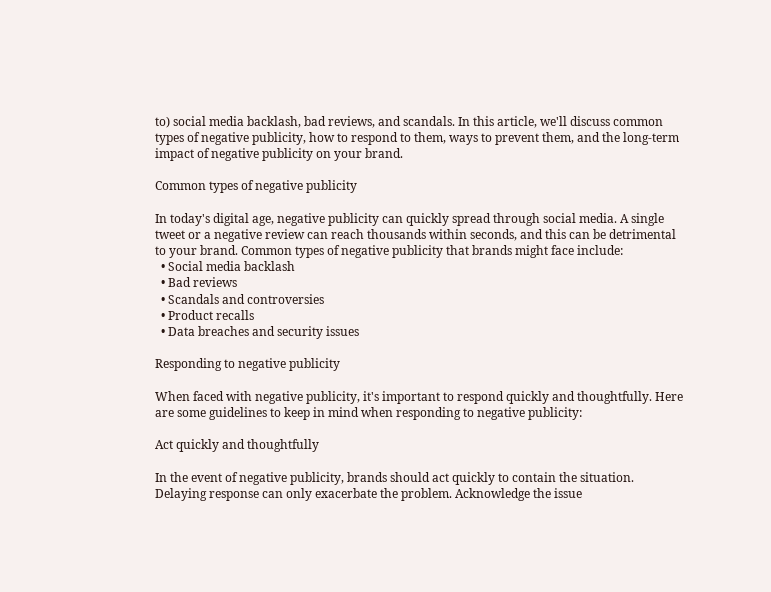to) social media backlash, bad reviews, and scandals. In this article, we'll discuss common types of negative publicity, how to respond to them, ways to prevent them, and the long-term impact of negative publicity on your brand.

Common types of negative publicity

In today's digital age, negative publicity can quickly spread through social media. A single tweet or a negative review can reach thousands within seconds, and this can be detrimental to your brand. Common types of negative publicity that brands might face include:
  • Social media backlash
  • Bad reviews
  • Scandals and controversies
  • Product recalls
  • Data breaches and security issues

Responding to negative publicity

When faced with negative publicity, it's important to respond quickly and thoughtfully. Here are some guidelines to keep in mind when responding to negative publicity:

Act quickly and thoughtfully

In the event of negative publicity, brands should act quickly to contain the situation. Delaying response can only exacerbate the problem. Acknowledge the issue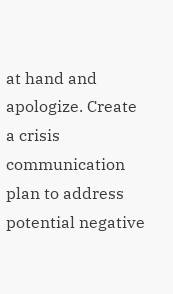at hand and apologize. Create a crisis communication plan to address potential negative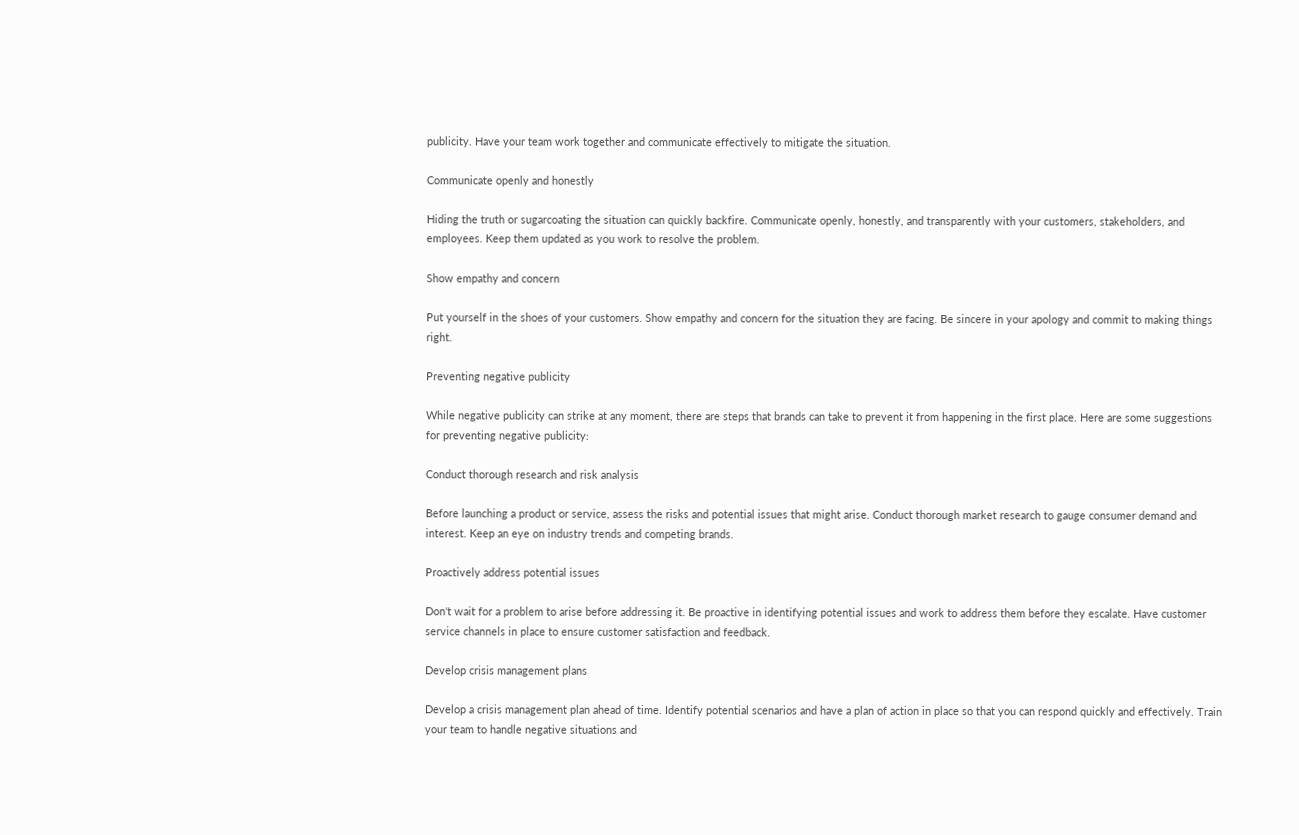publicity. Have your team work together and communicate effectively to mitigate the situation.

Communicate openly and honestly

Hiding the truth or sugarcoating the situation can quickly backfire. Communicate openly, honestly, and transparently with your customers, stakeholders, and employees. Keep them updated as you work to resolve the problem.

Show empathy and concern

Put yourself in the shoes of your customers. Show empathy and concern for the situation they are facing. Be sincere in your apology and commit to making things right.

Preventing negative publicity

While negative publicity can strike at any moment, there are steps that brands can take to prevent it from happening in the first place. Here are some suggestions for preventing negative publicity:

Conduct thorough research and risk analysis

Before launching a product or service, assess the risks and potential issues that might arise. Conduct thorough market research to gauge consumer demand and interest. Keep an eye on industry trends and competing brands.

Proactively address potential issues

Don't wait for a problem to arise before addressing it. Be proactive in identifying potential issues and work to address them before they escalate. Have customer service channels in place to ensure customer satisfaction and feedback.

Develop crisis management plans

Develop a crisis management plan ahead of time. Identify potential scenarios and have a plan of action in place so that you can respond quickly and effectively. Train your team to handle negative situations and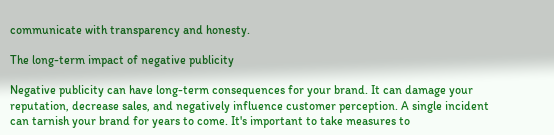communicate with transparency and honesty.

The long-term impact of negative publicity

Negative publicity can have long-term consequences for your brand. It can damage your reputation, decrease sales, and negatively influence customer perception. A single incident can tarnish your brand for years to come. It's important to take measures to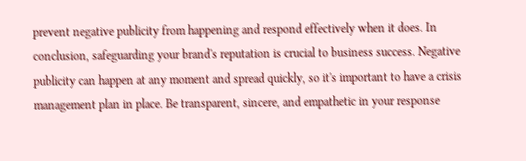prevent negative publicity from happening and respond effectively when it does. In conclusion, safeguarding your brand's reputation is crucial to business success. Negative publicity can happen at any moment and spread quickly, so it's important to have a crisis management plan in place. Be transparent, sincere, and empathetic in your response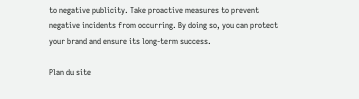to negative publicity. Take proactive measures to prevent negative incidents from occurring. By doing so, you can protect your brand and ensure its long-term success.

Plan du site